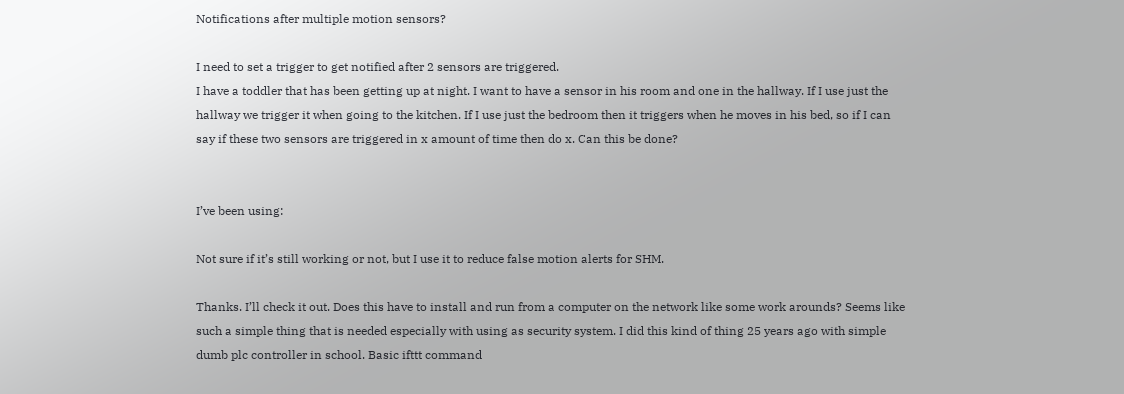Notifications after multiple motion sensors?

I need to set a trigger to get notified after 2 sensors are triggered.
I have a toddler that has been getting up at night. I want to have a sensor in his room and one in the hallway. If I use just the hallway we trigger it when going to the kitchen. If I use just the bedroom then it triggers when he moves in his bed, so if I can say if these two sensors are triggered in x amount of time then do x. Can this be done?


I’ve been using:

Not sure if it’s still working or not, but I use it to reduce false motion alerts for SHM.

Thanks. I’ll check it out. Does this have to install and run from a computer on the network like some work arounds? Seems like such a simple thing that is needed especially with using as security system. I did this kind of thing 25 years ago with simple dumb plc controller in school. Basic ifttt command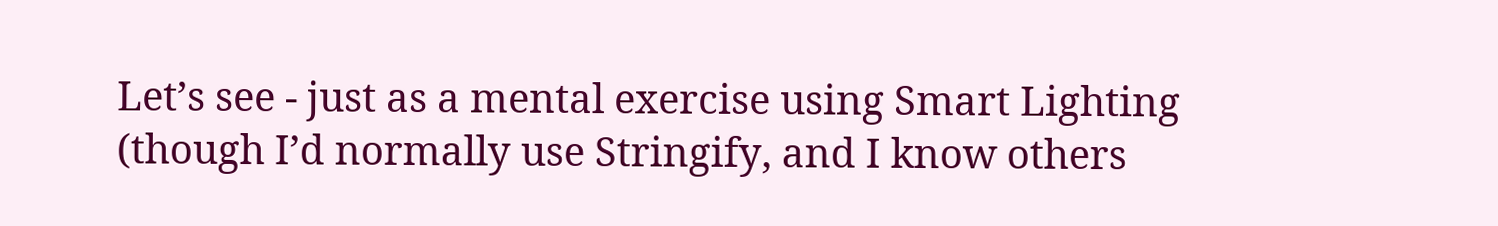Let’s see - just as a mental exercise using Smart Lighting (though I’d normally use Stringify, and I know others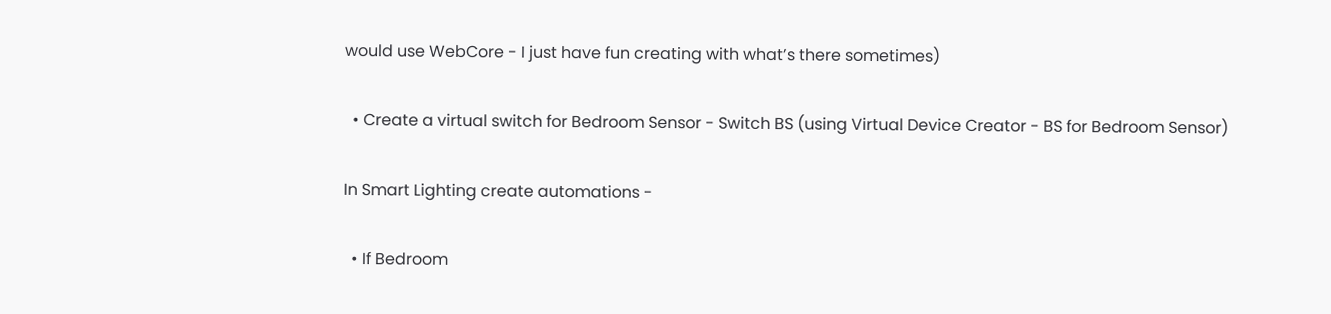would use WebCore - I just have fun creating with what’s there sometimes)

  • Create a virtual switch for Bedroom Sensor - Switch BS (using Virtual Device Creator - BS for Bedroom Sensor)

In Smart Lighting create automations -

  • If Bedroom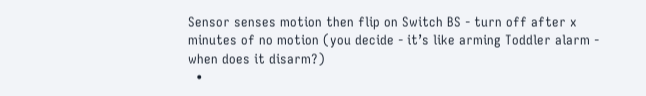Sensor senses motion then flip on Switch BS - turn off after x minutes of no motion (you decide - it’s like arming Toddler alarm - when does it disarm?)
  •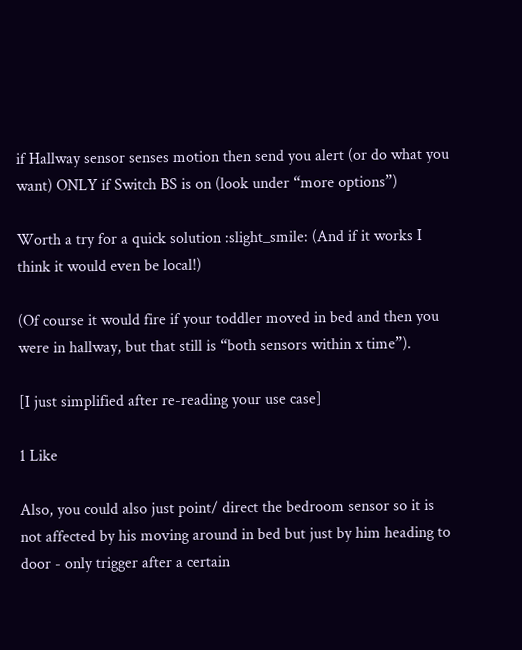if Hallway sensor senses motion then send you alert (or do what you want) ONLY if Switch BS is on (look under “more options”)

Worth a try for a quick solution :slight_smile: (And if it works I think it would even be local!)

(Of course it would fire if your toddler moved in bed and then you were in hallway, but that still is “both sensors within x time”).

[I just simplified after re-reading your use case]

1 Like

Also, you could also just point/ direct the bedroom sensor so it is not affected by his moving around in bed but just by him heading to door - only trigger after a certain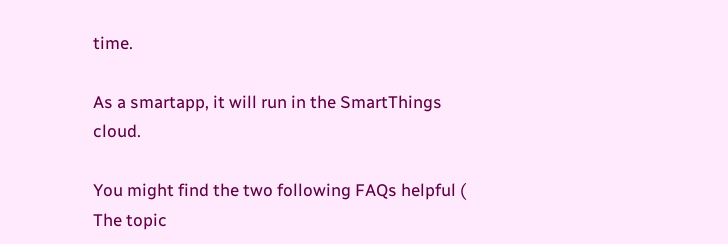time.

As a smartapp, it will run in the SmartThings cloud.

You might find the two following FAQs helpful ( The topic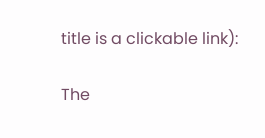title is a clickable link):

The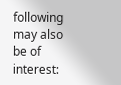following may also be of interest: